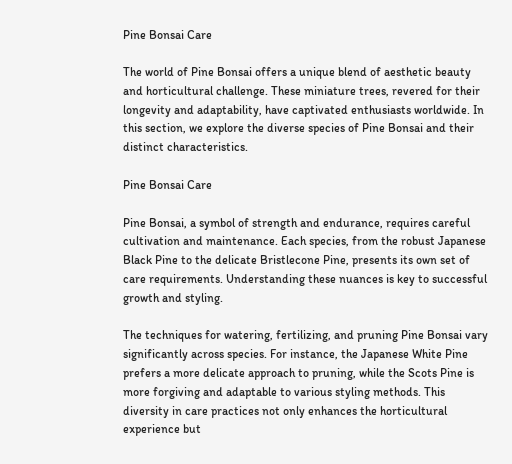Pine Bonsai Care

The world of Pine Bonsai offers a unique blend of aesthetic beauty and horticultural challenge. These miniature trees, revered for their longevity and adaptability, have captivated enthusiasts worldwide. In this section, we explore the diverse species of Pine Bonsai and their distinct characteristics.

Pine Bonsai Care

Pine Bonsai, a symbol of strength and endurance, requires careful cultivation and maintenance. Each species, from the robust Japanese Black Pine to the delicate Bristlecone Pine, presents its own set of care requirements. Understanding these nuances is key to successful growth and styling.

The techniques for watering, fertilizing, and pruning Pine Bonsai vary significantly across species. For instance, the Japanese White Pine prefers a more delicate approach to pruning, while the Scots Pine is more forgiving and adaptable to various styling methods. This diversity in care practices not only enhances the horticultural experience but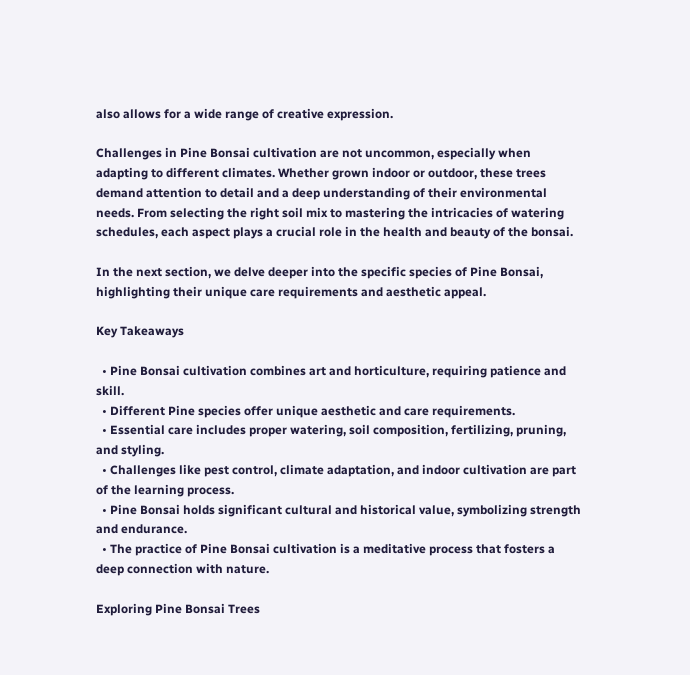also allows for a wide range of creative expression.

Challenges in Pine Bonsai cultivation are not uncommon, especially when adapting to different climates. Whether grown indoor or outdoor, these trees demand attention to detail and a deep understanding of their environmental needs. From selecting the right soil mix to mastering the intricacies of watering schedules, each aspect plays a crucial role in the health and beauty of the bonsai.

In the next section, we delve deeper into the specific species of Pine Bonsai, highlighting their unique care requirements and aesthetic appeal.

Key Takeaways

  • Pine Bonsai cultivation combines art and horticulture, requiring patience and skill.
  • Different Pine species offer unique aesthetic and care requirements.
  • Essential care includes proper watering, soil composition, fertilizing, pruning, and styling.
  • Challenges like pest control, climate adaptation, and indoor cultivation are part of the learning process.
  • Pine Bonsai holds significant cultural and historical value, symbolizing strength and endurance.
  • The practice of Pine Bonsai cultivation is a meditative process that fosters a deep connection with nature.

Exploring Pine Bonsai Trees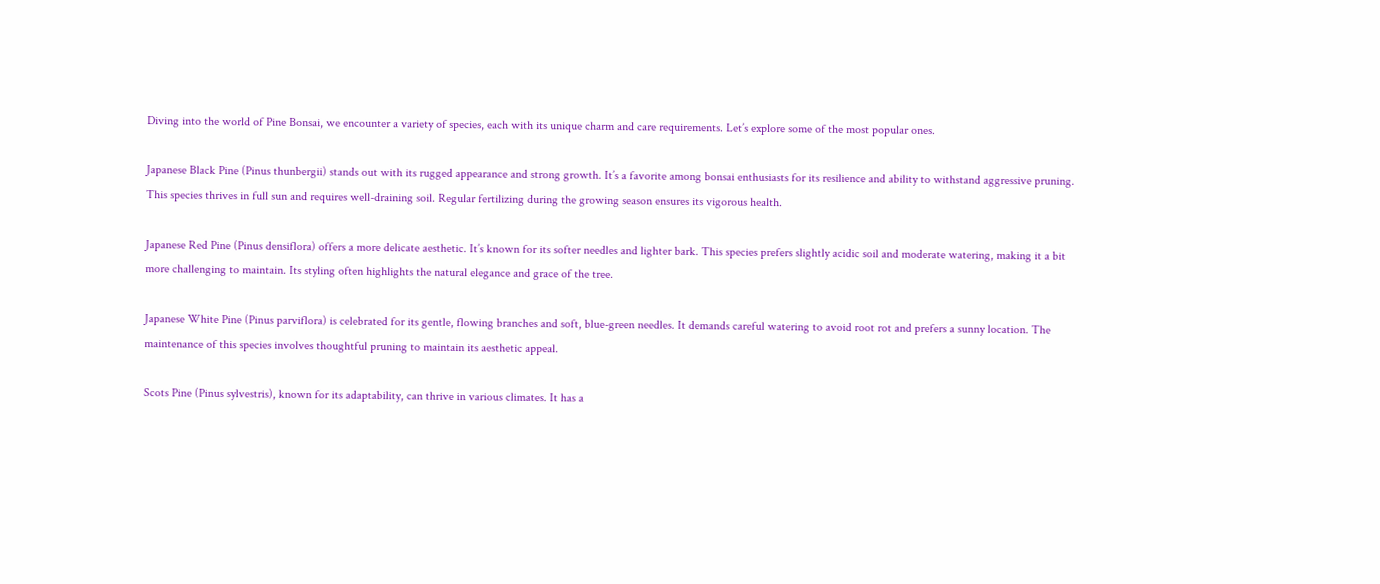Diving into the world of Pine Bonsai, we encounter a variety of species, each with its unique charm and care requirements. Let’s explore some of the most popular ones.

Japanese Black Pine (Pinus thunbergii) stands out with its rugged appearance and strong growth. It’s a favorite among bonsai enthusiasts for its resilience and ability to withstand aggressive pruning. This species thrives in full sun and requires well-draining soil. Regular fertilizing during the growing season ensures its vigorous health.

Japanese Red Pine (Pinus densiflora) offers a more delicate aesthetic. It’s known for its softer needles and lighter bark. This species prefers slightly acidic soil and moderate watering, making it a bit more challenging to maintain. Its styling often highlights the natural elegance and grace of the tree.

Japanese White Pine (Pinus parviflora) is celebrated for its gentle, flowing branches and soft, blue-green needles. It demands careful watering to avoid root rot and prefers a sunny location. The maintenance of this species involves thoughtful pruning to maintain its aesthetic appeal.

Scots Pine (Pinus sylvestris), known for its adaptability, can thrive in various climates. It has a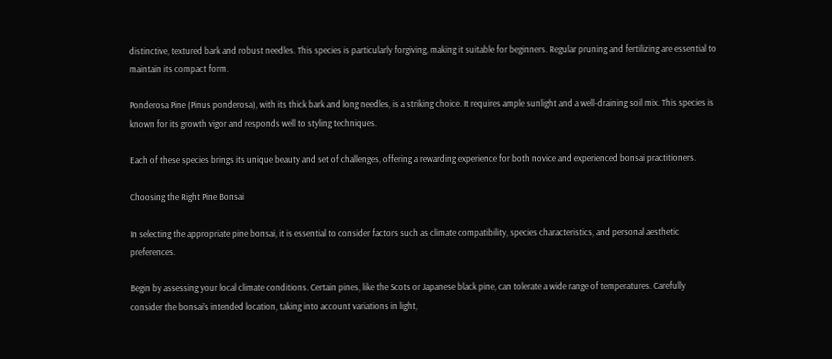distinctive, textured bark and robust needles. This species is particularly forgiving, making it suitable for beginners. Regular pruning and fertilizing are essential to maintain its compact form.

Ponderosa Pine (Pinus ponderosa), with its thick bark and long needles, is a striking choice. It requires ample sunlight and a well-draining soil mix. This species is known for its growth vigor and responds well to styling techniques.

Each of these species brings its unique beauty and set of challenges, offering a rewarding experience for both novice and experienced bonsai practitioners.

Choosing the Right Pine Bonsai

In selecting the appropriate pine bonsai, it is essential to consider factors such as climate compatibility, species characteristics, and personal aesthetic preferences.

Begin by assessing your local climate conditions. Certain pines, like the Scots or Japanese black pine, can tolerate a wide range of temperatures. Carefully consider the bonsai’s intended location, taking into account variations in light,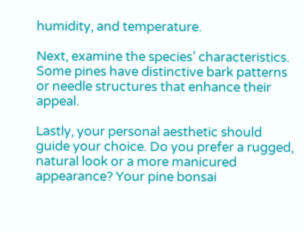humidity, and temperature.

Next, examine the species’ characteristics. Some pines have distinctive bark patterns or needle structures that enhance their appeal.

Lastly, your personal aesthetic should guide your choice. Do you prefer a rugged, natural look or a more manicured appearance? Your pine bonsai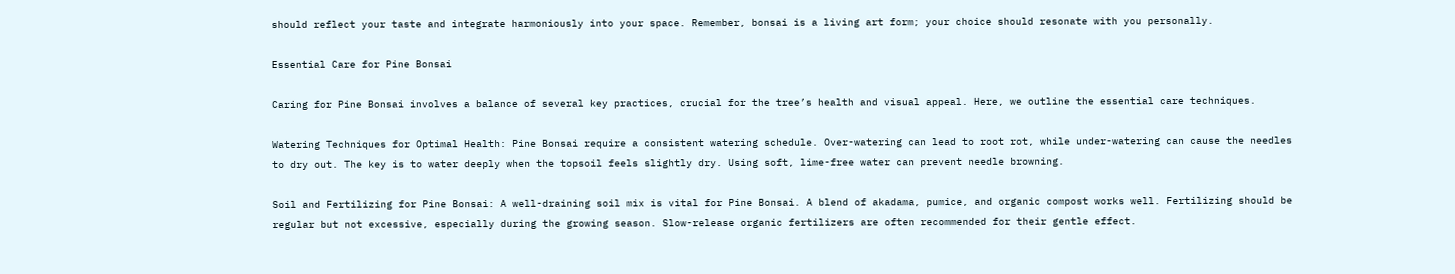should reflect your taste and integrate harmoniously into your space. Remember, bonsai is a living art form; your choice should resonate with you personally.

Essential Care for Pine Bonsai

Caring for Pine Bonsai involves a balance of several key practices, crucial for the tree’s health and visual appeal. Here, we outline the essential care techniques.

Watering Techniques for Optimal Health: Pine Bonsai require a consistent watering schedule. Over-watering can lead to root rot, while under-watering can cause the needles to dry out. The key is to water deeply when the topsoil feels slightly dry. Using soft, lime-free water can prevent needle browning.

Soil and Fertilizing for Pine Bonsai: A well-draining soil mix is vital for Pine Bonsai. A blend of akadama, pumice, and organic compost works well. Fertilizing should be regular but not excessive, especially during the growing season. Slow-release organic fertilizers are often recommended for their gentle effect.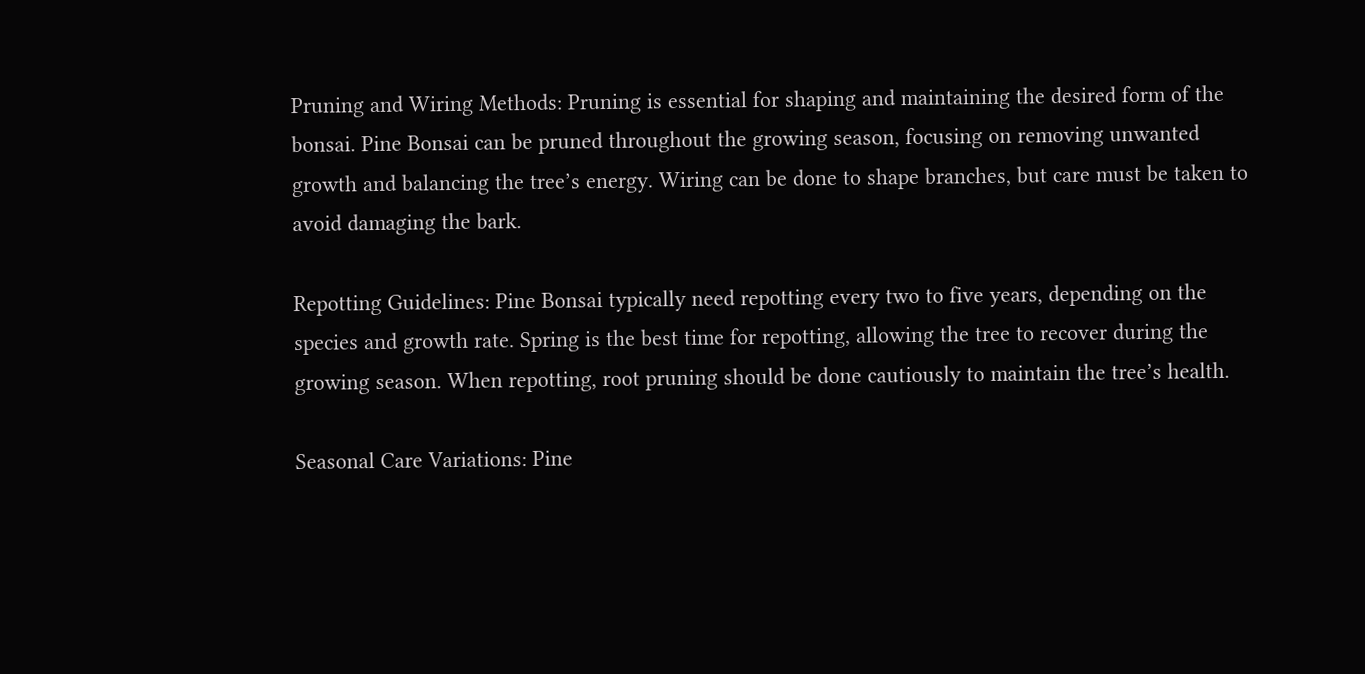Pruning and Wiring Methods: Pruning is essential for shaping and maintaining the desired form of the bonsai. Pine Bonsai can be pruned throughout the growing season, focusing on removing unwanted growth and balancing the tree’s energy. Wiring can be done to shape branches, but care must be taken to avoid damaging the bark.

Repotting Guidelines: Pine Bonsai typically need repotting every two to five years, depending on the species and growth rate. Spring is the best time for repotting, allowing the tree to recover during the growing season. When repotting, root pruning should be done cautiously to maintain the tree’s health.

Seasonal Care Variations: Pine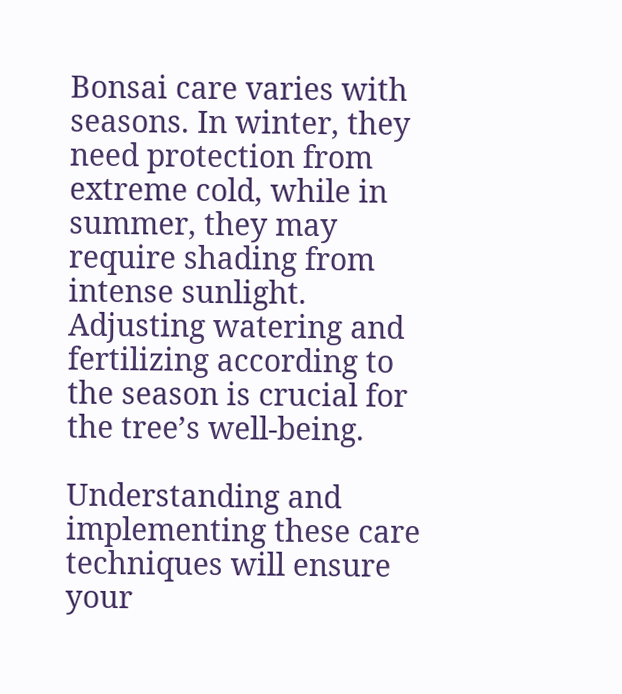Bonsai care varies with seasons. In winter, they need protection from extreme cold, while in summer, they may require shading from intense sunlight. Adjusting watering and fertilizing according to the season is crucial for the tree’s well-being.

Understanding and implementing these care techniques will ensure your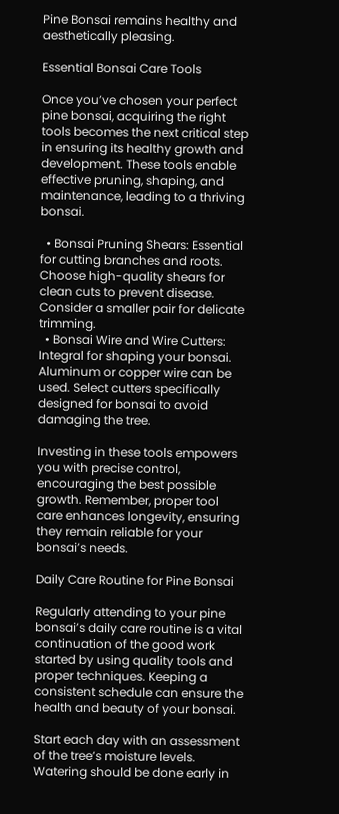Pine Bonsai remains healthy and aesthetically pleasing.

Essential Bonsai Care Tools

Once you’ve chosen your perfect pine bonsai, acquiring the right tools becomes the next critical step in ensuring its healthy growth and development. These tools enable effective pruning, shaping, and maintenance, leading to a thriving bonsai.

  • Bonsai Pruning Shears: Essential for cutting branches and roots. Choose high-quality shears for clean cuts to prevent disease. Consider a smaller pair for delicate trimming.
  • Bonsai Wire and Wire Cutters: Integral for shaping your bonsai. Aluminum or copper wire can be used. Select cutters specifically designed for bonsai to avoid damaging the tree.

Investing in these tools empowers you with precise control, encouraging the best possible growth. Remember, proper tool care enhances longevity, ensuring they remain reliable for your bonsai’s needs.

Daily Care Routine for Pine Bonsai

Regularly attending to your pine bonsai’s daily care routine is a vital continuation of the good work started by using quality tools and proper techniques. Keeping a consistent schedule can ensure the health and beauty of your bonsai.

Start each day with an assessment of the tree’s moisture levels. Watering should be done early in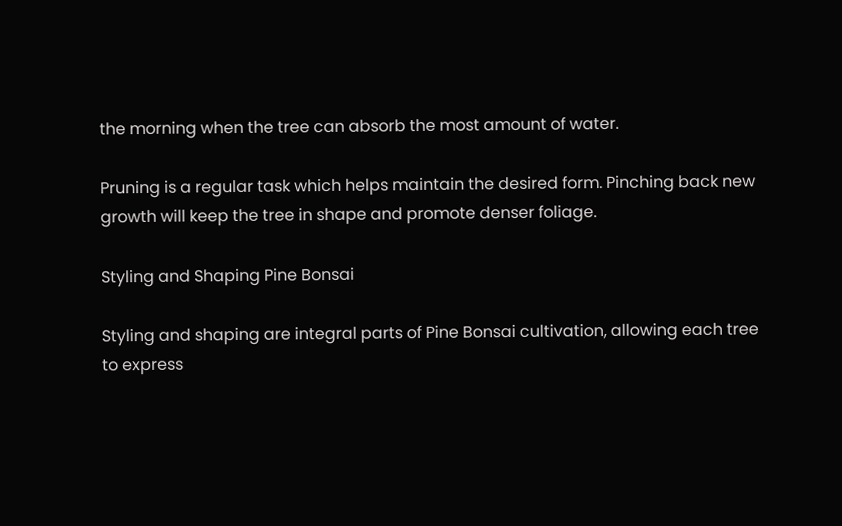the morning when the tree can absorb the most amount of water.

Pruning is a regular task which helps maintain the desired form. Pinching back new growth will keep the tree in shape and promote denser foliage.

Styling and Shaping Pine Bonsai

Styling and shaping are integral parts of Pine Bonsai cultivation, allowing each tree to express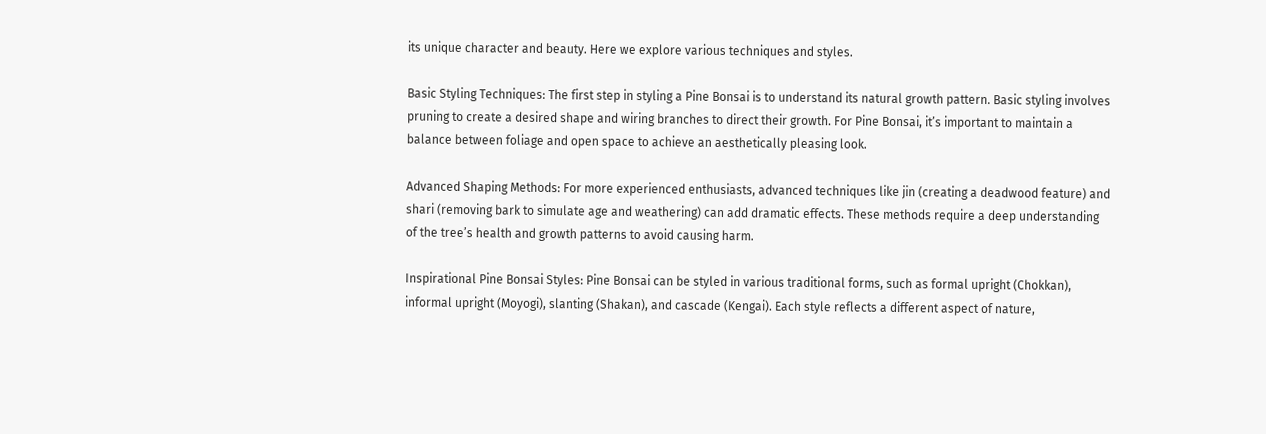its unique character and beauty. Here we explore various techniques and styles.

Basic Styling Techniques: The first step in styling a Pine Bonsai is to understand its natural growth pattern. Basic styling involves pruning to create a desired shape and wiring branches to direct their growth. For Pine Bonsai, it’s important to maintain a balance between foliage and open space to achieve an aesthetically pleasing look.

Advanced Shaping Methods: For more experienced enthusiasts, advanced techniques like jin (creating a deadwood feature) and shari (removing bark to simulate age and weathering) can add dramatic effects. These methods require a deep understanding of the tree’s health and growth patterns to avoid causing harm.

Inspirational Pine Bonsai Styles: Pine Bonsai can be styled in various traditional forms, such as formal upright (Chokkan), informal upright (Moyogi), slanting (Shakan), and cascade (Kengai). Each style reflects a different aspect of nature,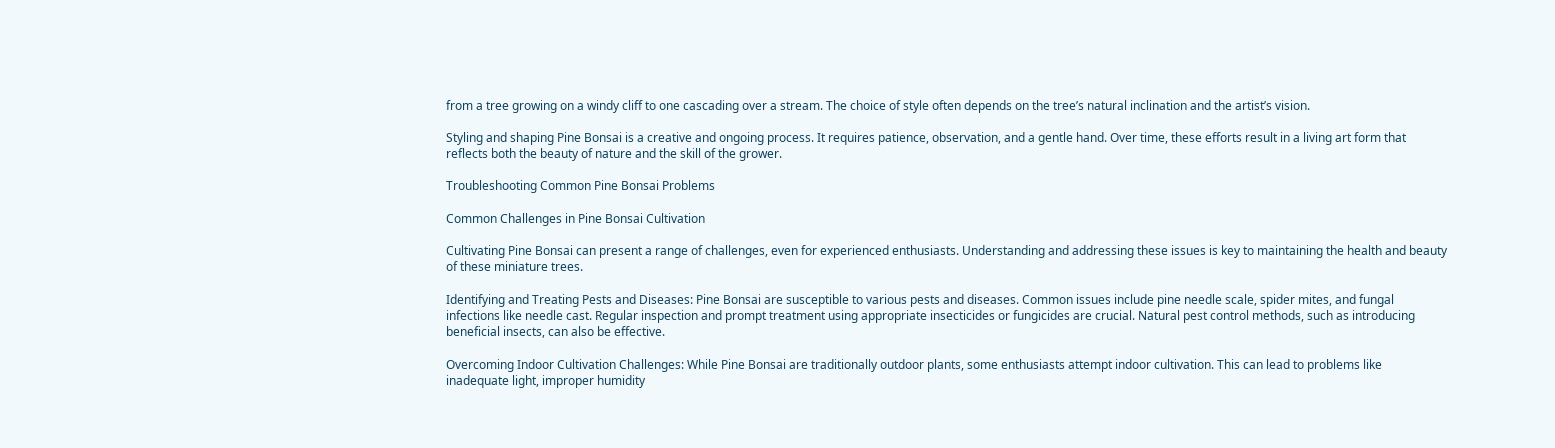from a tree growing on a windy cliff to one cascading over a stream. The choice of style often depends on the tree’s natural inclination and the artist’s vision.

Styling and shaping Pine Bonsai is a creative and ongoing process. It requires patience, observation, and a gentle hand. Over time, these efforts result in a living art form that reflects both the beauty of nature and the skill of the grower.

Troubleshooting Common Pine Bonsai Problems

Common Challenges in Pine Bonsai Cultivation

Cultivating Pine Bonsai can present a range of challenges, even for experienced enthusiasts. Understanding and addressing these issues is key to maintaining the health and beauty of these miniature trees.

Identifying and Treating Pests and Diseases: Pine Bonsai are susceptible to various pests and diseases. Common issues include pine needle scale, spider mites, and fungal infections like needle cast. Regular inspection and prompt treatment using appropriate insecticides or fungicides are crucial. Natural pest control methods, such as introducing beneficial insects, can also be effective.

Overcoming Indoor Cultivation Challenges: While Pine Bonsai are traditionally outdoor plants, some enthusiasts attempt indoor cultivation. This can lead to problems like inadequate light, improper humidity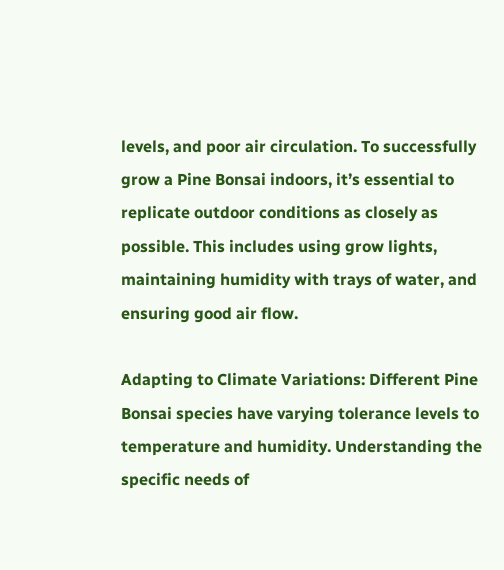levels, and poor air circulation. To successfully grow a Pine Bonsai indoors, it’s essential to replicate outdoor conditions as closely as possible. This includes using grow lights, maintaining humidity with trays of water, and ensuring good air flow.

Adapting to Climate Variations: Different Pine Bonsai species have varying tolerance levels to temperature and humidity. Understanding the specific needs of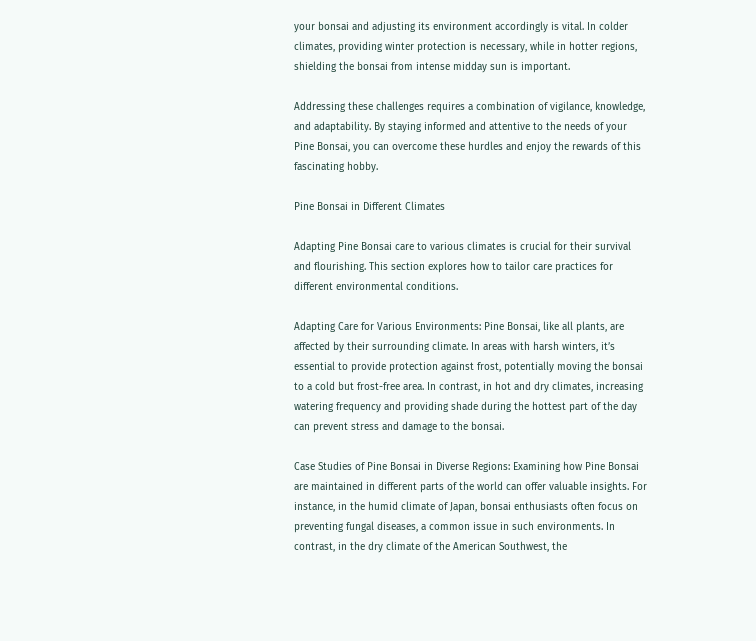your bonsai and adjusting its environment accordingly is vital. In colder climates, providing winter protection is necessary, while in hotter regions, shielding the bonsai from intense midday sun is important.

Addressing these challenges requires a combination of vigilance, knowledge, and adaptability. By staying informed and attentive to the needs of your Pine Bonsai, you can overcome these hurdles and enjoy the rewards of this fascinating hobby.

Pine Bonsai in Different Climates

Adapting Pine Bonsai care to various climates is crucial for their survival and flourishing. This section explores how to tailor care practices for different environmental conditions.

Adapting Care for Various Environments: Pine Bonsai, like all plants, are affected by their surrounding climate. In areas with harsh winters, it’s essential to provide protection against frost, potentially moving the bonsai to a cold but frost-free area. In contrast, in hot and dry climates, increasing watering frequency and providing shade during the hottest part of the day can prevent stress and damage to the bonsai.

Case Studies of Pine Bonsai in Diverse Regions: Examining how Pine Bonsai are maintained in different parts of the world can offer valuable insights. For instance, in the humid climate of Japan, bonsai enthusiasts often focus on preventing fungal diseases, a common issue in such environments. In contrast, in the dry climate of the American Southwest, the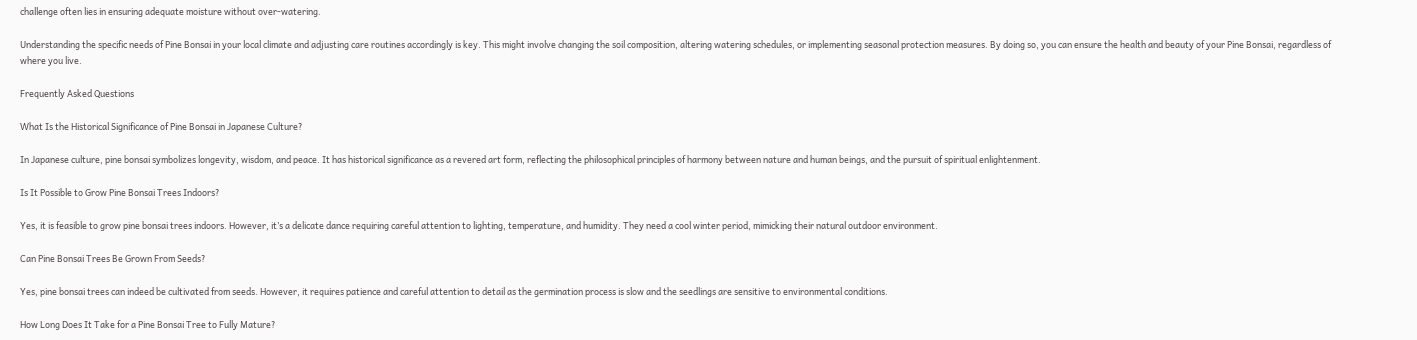challenge often lies in ensuring adequate moisture without over-watering.

Understanding the specific needs of Pine Bonsai in your local climate and adjusting care routines accordingly is key. This might involve changing the soil composition, altering watering schedules, or implementing seasonal protection measures. By doing so, you can ensure the health and beauty of your Pine Bonsai, regardless of where you live.

Frequently Asked Questions

What Is the Historical Significance of Pine Bonsai in Japanese Culture?

In Japanese culture, pine bonsai symbolizes longevity, wisdom, and peace. It has historical significance as a revered art form, reflecting the philosophical principles of harmony between nature and human beings, and the pursuit of spiritual enlightenment.

Is It Possible to Grow Pine Bonsai Trees Indoors?

Yes, it is feasible to grow pine bonsai trees indoors. However, it’s a delicate dance requiring careful attention to lighting, temperature, and humidity. They need a cool winter period, mimicking their natural outdoor environment.

Can Pine Bonsai Trees Be Grown From Seeds?

Yes, pine bonsai trees can indeed be cultivated from seeds. However, it requires patience and careful attention to detail as the germination process is slow and the seedlings are sensitive to environmental conditions.

How Long Does It Take for a Pine Bonsai Tree to Fully Mature?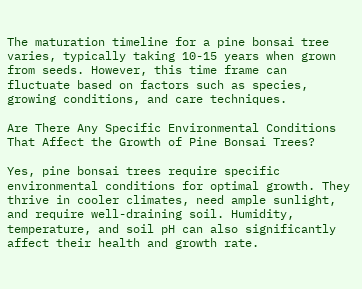The maturation timeline for a pine bonsai tree varies, typically taking 10-15 years when grown from seeds. However, this time frame can fluctuate based on factors such as species, growing conditions, and care techniques.

Are There Any Specific Environmental Conditions That Affect the Growth of Pine Bonsai Trees?

Yes, pine bonsai trees require specific environmental conditions for optimal growth. They thrive in cooler climates, need ample sunlight, and require well-draining soil. Humidity, temperature, and soil pH can also significantly affect their health and growth rate.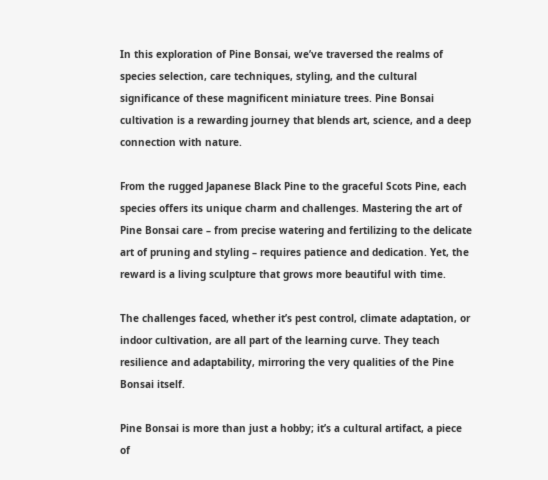In this exploration of Pine Bonsai, we’ve traversed the realms of species selection, care techniques, styling, and the cultural significance of these magnificent miniature trees. Pine Bonsai cultivation is a rewarding journey that blends art, science, and a deep connection with nature.

From the rugged Japanese Black Pine to the graceful Scots Pine, each species offers its unique charm and challenges. Mastering the art of Pine Bonsai care – from precise watering and fertilizing to the delicate art of pruning and styling – requires patience and dedication. Yet, the reward is a living sculpture that grows more beautiful with time.

The challenges faced, whether it’s pest control, climate adaptation, or indoor cultivation, are all part of the learning curve. They teach resilience and adaptability, mirroring the very qualities of the Pine Bonsai itself.

Pine Bonsai is more than just a hobby; it’s a cultural artifact, a piece of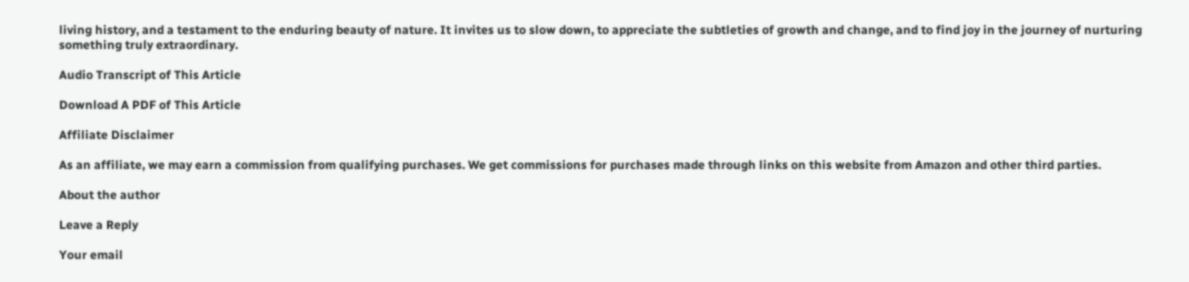living history, and a testament to the enduring beauty of nature. It invites us to slow down, to appreciate the subtleties of growth and change, and to find joy in the journey of nurturing something truly extraordinary.

Audio Transcript of This Article

Download A PDF of This Article

Affiliate Disclaimer

As an affiliate, we may earn a commission from qualifying purchases. We get commissions for purchases made through links on this website from Amazon and other third parties.

About the author

Leave a Reply

Your email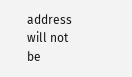address will not be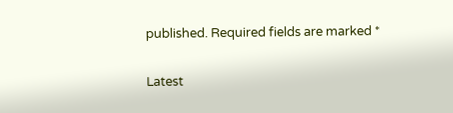published. Required fields are marked *

Latest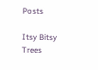Posts

Itsy Bitsy Trees